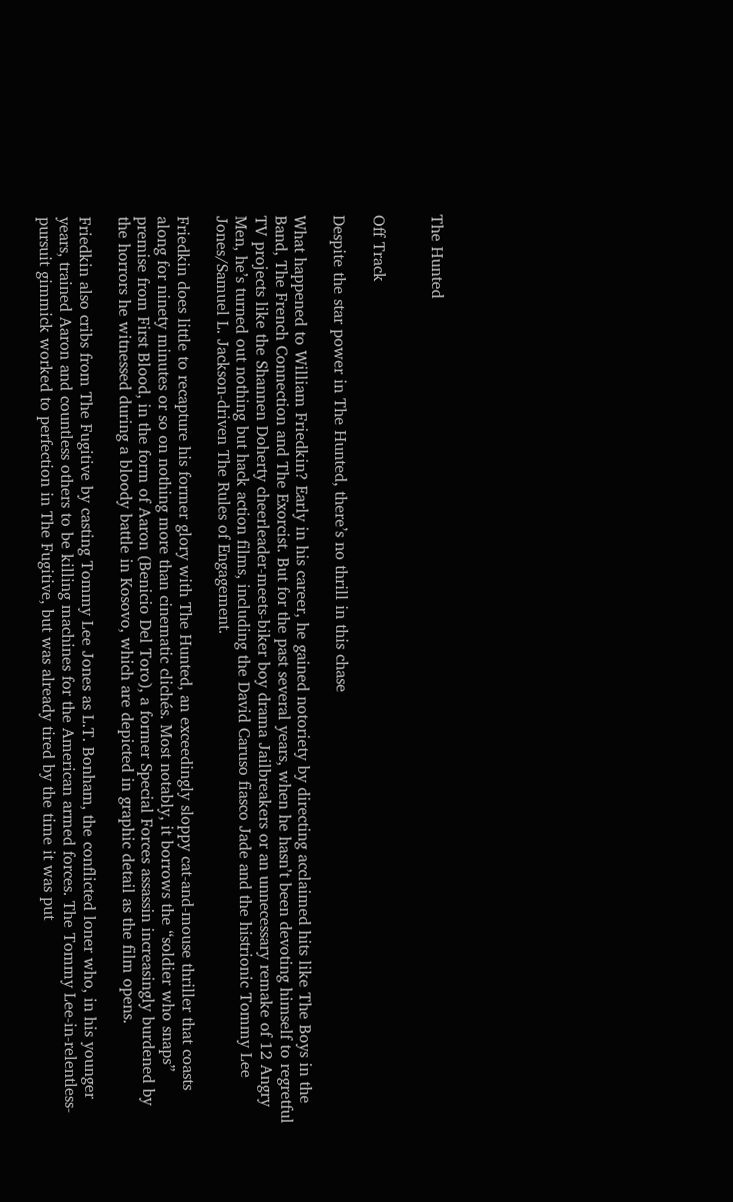The Hunted


Off Track

Despite the star power in The Hunted, there’s no thrill in this chase

What happened to William Friedkin? Early in his career, he gained notoriety by directing acclaimed hits like The Boys in the Band, The French Connection and The Exorcist. But for the past several years, when he hasn’t been devoting himself to regretful TV projects like the Shannen Doherty cheerleader-meets-biker boy drama Jailbreakers or an unnecessary remake of 12 Angry Men, he’s turned out nothing but hack action films, including the David Caruso fiasco Jade and the histrionic Tommy Lee Jones/Samuel L. Jackson-driven The Rules of Engagement.

Friedkin does little to recapture his former glory with The Hunted, an exceedingly sloppy cat-and-mouse thriller that coasts along for ninety minutes or so on nothing more than cinematic clichés. Most notably, it borrows the “soldier who snaps” premise from First Blood, in the form of Aaron (Benicio Del Toro), a former Special Forces assassin increasingly burdened by the horrors he witnessed during a bloody battle in Kosovo, which are depicted in graphic detail as the film opens.

Friedkin also cribs from The Fugitive by casting Tommy Lee Jones as L.T. Bonham, the conflicted loner who, in his younger years, trained Aaron and countless others to be killing machines for the American armed forces. The Tommy Lee-in-relentless-pursuit gimmick worked to perfection in The Fugitive, but was already tired by the time it was put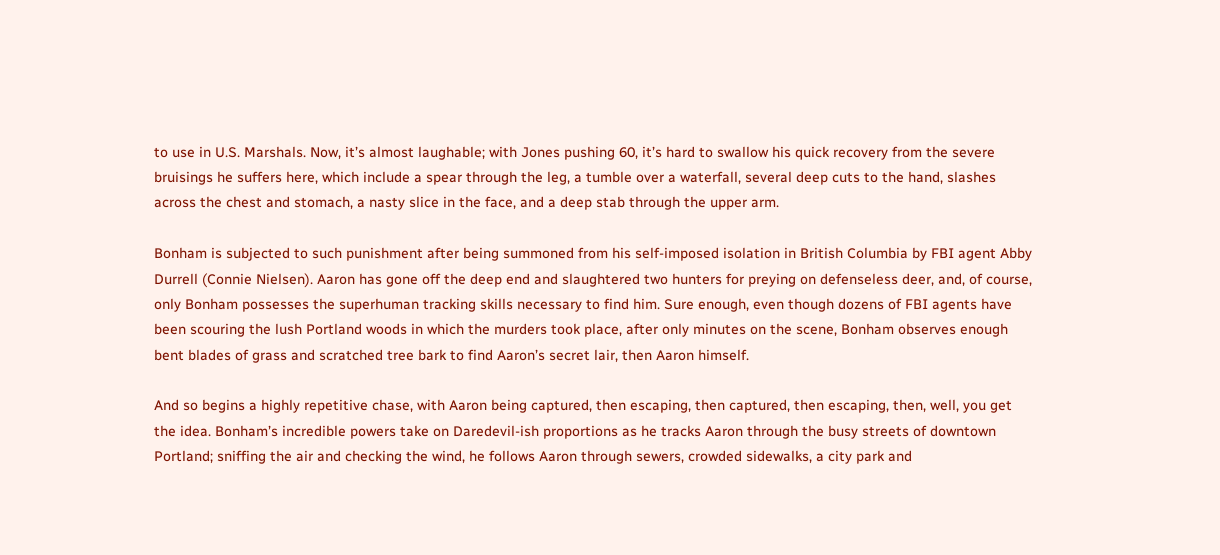to use in U.S. Marshals. Now, it’s almost laughable; with Jones pushing 60, it’s hard to swallow his quick recovery from the severe bruisings he suffers here, which include a spear through the leg, a tumble over a waterfall, several deep cuts to the hand, slashes across the chest and stomach, a nasty slice in the face, and a deep stab through the upper arm.

Bonham is subjected to such punishment after being summoned from his self-imposed isolation in British Columbia by FBI agent Abby Durrell (Connie Nielsen). Aaron has gone off the deep end and slaughtered two hunters for preying on defenseless deer, and, of course, only Bonham possesses the superhuman tracking skills necessary to find him. Sure enough, even though dozens of FBI agents have been scouring the lush Portland woods in which the murders took place, after only minutes on the scene, Bonham observes enough bent blades of grass and scratched tree bark to find Aaron’s secret lair, then Aaron himself.

And so begins a highly repetitive chase, with Aaron being captured, then escaping, then captured, then escaping, then, well, you get the idea. Bonham’s incredible powers take on Daredevil-ish proportions as he tracks Aaron through the busy streets of downtown Portland; sniffing the air and checking the wind, he follows Aaron through sewers, crowded sidewalks, a city park and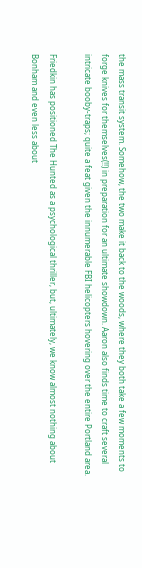the mass transit system. Somehow, the two make it back to the woods, where they both take a few moments to forge knives for themselves(!!) in preparation for an ultimate showdown. Aaron also finds time to craft several intricate booby-traps; quite a feat given the innumerable FBI helicopters hovering over the entire Portland area.

Friedkin has positioned The Hunted as a psychological thriller, but, ultimately, we know almost nothing about Bonham and even less about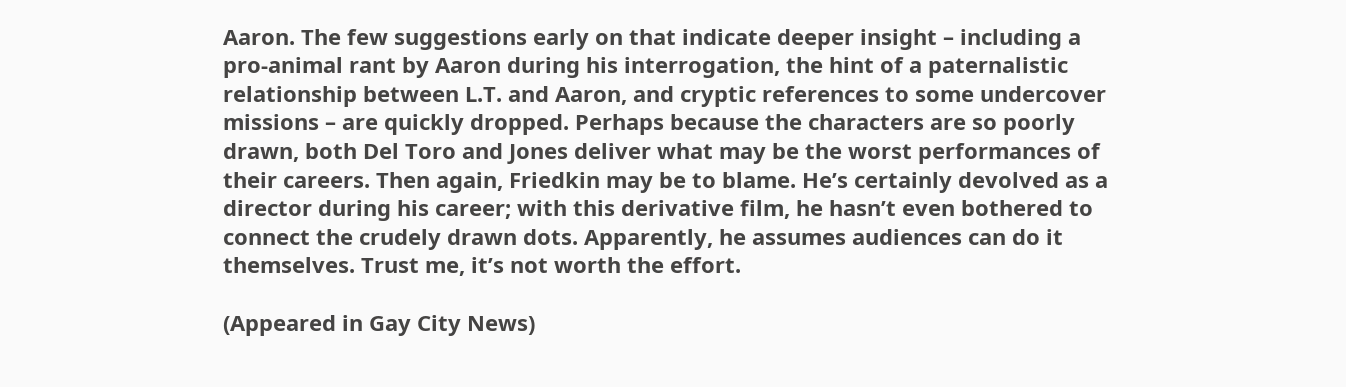Aaron. The few suggestions early on that indicate deeper insight – including a pro-animal rant by Aaron during his interrogation, the hint of a paternalistic relationship between L.T. and Aaron, and cryptic references to some undercover missions – are quickly dropped. Perhaps because the characters are so poorly drawn, both Del Toro and Jones deliver what may be the worst performances of their careers. Then again, Friedkin may be to blame. He’s certainly devolved as a director during his career; with this derivative film, he hasn’t even bothered to connect the crudely drawn dots. Apparently, he assumes audiences can do it themselves. Trust me, it’s not worth the effort.

(Appeared in Gay City News)